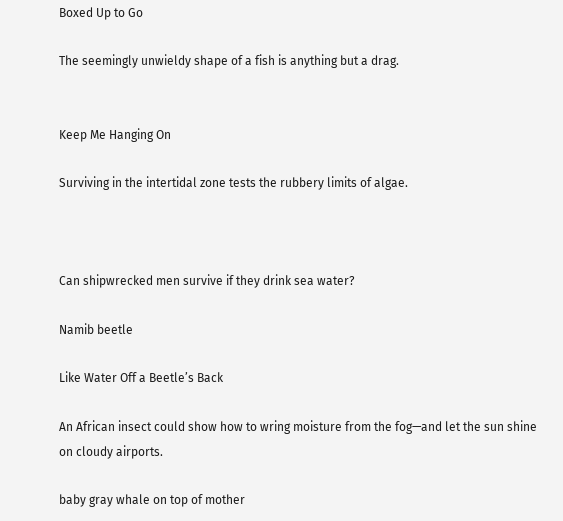Boxed Up to Go

The seemingly unwieldy shape of a fish is anything but a drag.


Keep Me Hanging On

Surviving in the intertidal zone tests the rubbery limits of algae.



Can shipwrecked men survive if they drink sea water?

Namib beetle

Like Water Off a Beetle’s Back

An African insect could show how to wring moisture from the fog—and let the sun shine on cloudy airports.

baby gray whale on top of mother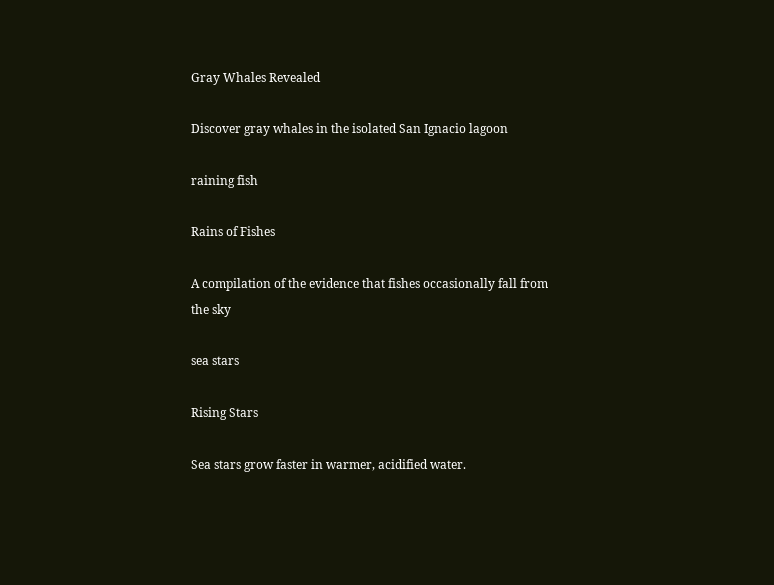Gray Whales Revealed

Discover gray whales in the isolated San Ignacio lagoon

raining fish

Rains of Fishes

A compilation of the evidence that fishes occasionally fall from the sky

sea stars

Rising Stars

Sea stars grow faster in warmer, acidified water.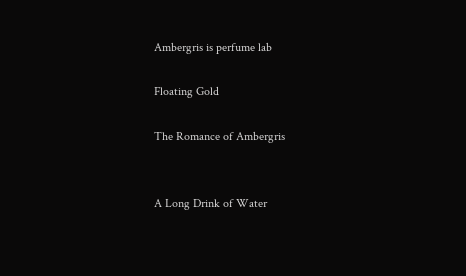Ambergris is perfume lab

Floating Gold

The Romance of Ambergris


A Long Drink of Water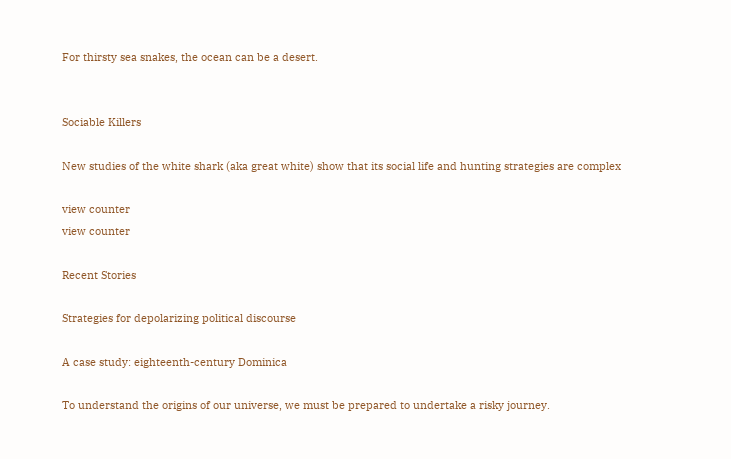For thirsty sea snakes, the ocean can be a desert.


Sociable Killers

New studies of the white shark (aka great white) show that its social life and hunting strategies are complex

view counter
view counter

Recent Stories

Strategies for depolarizing political discourse

A case study: eighteenth-century Dominica

To understand the origins of our universe, we must be prepared to undertake a risky journey.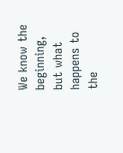We know the beginning, but what happens to the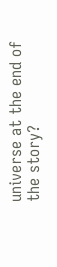universe at the end of the story?